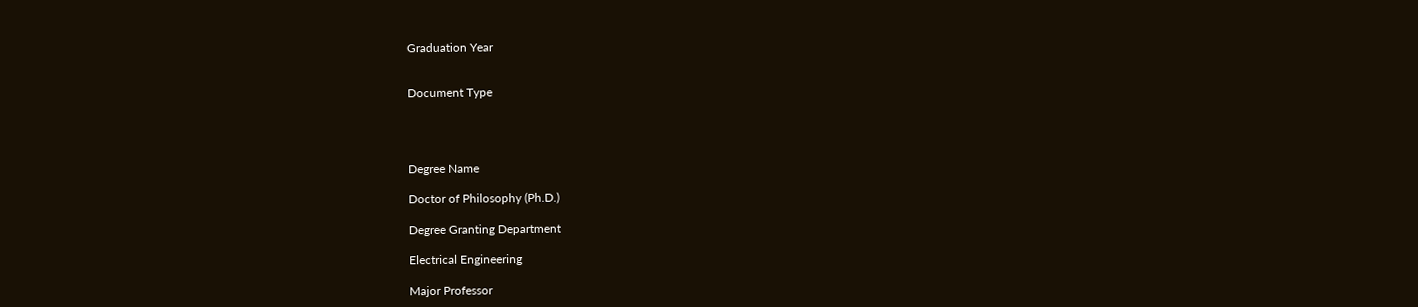Graduation Year


Document Type




Degree Name

Doctor of Philosophy (Ph.D.)

Degree Granting Department

Electrical Engineering

Major Professor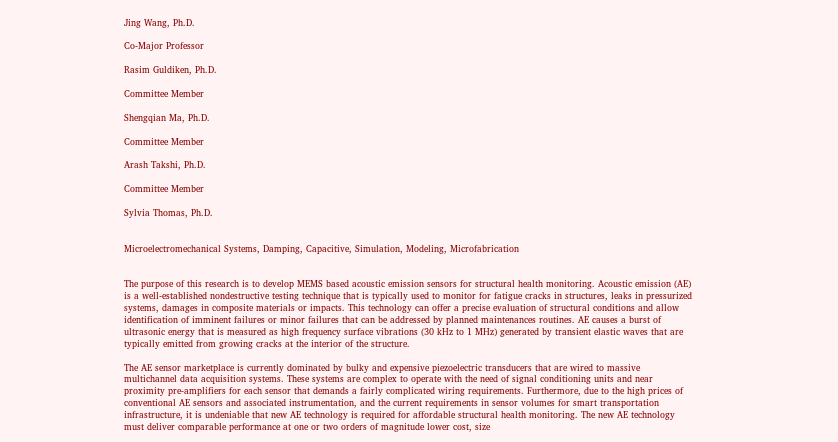Jing Wang, Ph.D.

Co-Major Professor

Rasim Guldiken, Ph.D.

Committee Member

Shengqian Ma, Ph.D.

Committee Member

Arash Takshi, Ph.D.

Committee Member

Sylvia Thomas, Ph.D.


Microelectromechanical Systems, Damping, Capacitive, Simulation, Modeling, Microfabrication


The purpose of this research is to develop MEMS based acoustic emission sensors for structural health monitoring. Acoustic emission (AE) is a well-established nondestructive testing technique that is typically used to monitor for fatigue cracks in structures, leaks in pressurized systems, damages in composite materials or impacts. This technology can offer a precise evaluation of structural conditions and allow identification of imminent failures or minor failures that can be addressed by planned maintenances routines. AE causes a burst of ultrasonic energy that is measured as high frequency surface vibrations (30 kHz to 1 MHz) generated by transient elastic waves that are typically emitted from growing cracks at the interior of the structure.

The AE sensor marketplace is currently dominated by bulky and expensive piezoelectric transducers that are wired to massive multichannel data acquisition systems. These systems are complex to operate with the need of signal conditioning units and near proximity pre-amplifiers for each sensor that demands a fairly complicated wiring requirements. Furthermore, due to the high prices of conventional AE sensors and associated instrumentation, and the current requirements in sensor volumes for smart transportation infrastructure, it is undeniable that new AE technology is required for affordable structural health monitoring. The new AE technology must deliver comparable performance at one or two orders of magnitude lower cost, size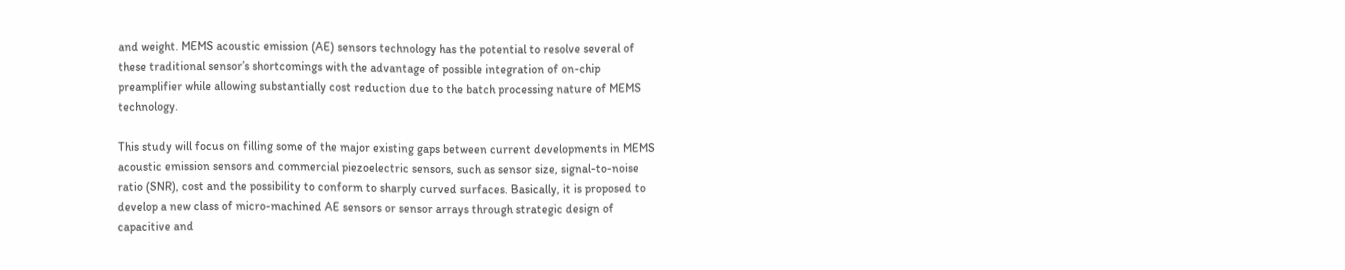and weight. MEMS acoustic emission (AE) sensors technology has the potential to resolve several of these traditional sensor’s shortcomings with the advantage of possible integration of on-chip preamplifier while allowing substantially cost reduction due to the batch processing nature of MEMS technology.

This study will focus on filling some of the major existing gaps between current developments in MEMS acoustic emission sensors and commercial piezoelectric sensors, such as sensor size, signal-to-noise ratio (SNR), cost and the possibility to conform to sharply curved surfaces. Basically, it is proposed to develop a new class of micro-machined AE sensors or sensor arrays through strategic design of capacitive and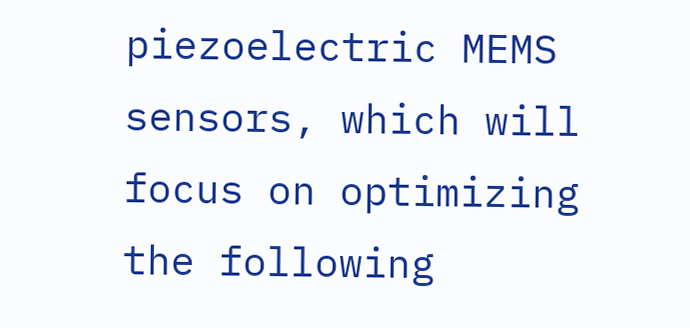piezoelectric MEMS sensors, which will focus on optimizing the following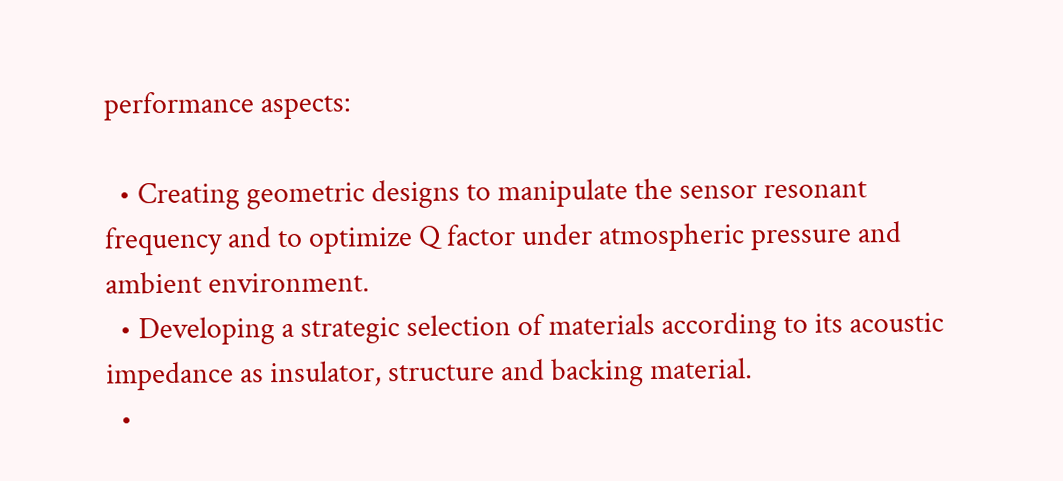performance aspects:

  • Creating geometric designs to manipulate the sensor resonant frequency and to optimize Q factor under atmospheric pressure and ambient environment.
  • Developing a strategic selection of materials according to its acoustic impedance as insulator, structure and backing material.
  •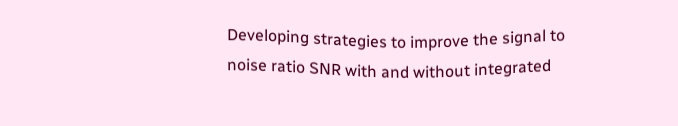Developing strategies to improve the signal to noise ratio SNR with and without integrated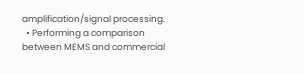amplification/signal processing.
  • Performing a comparison between MEMS and commercial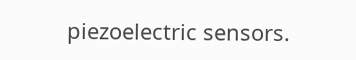piezoelectric sensors.